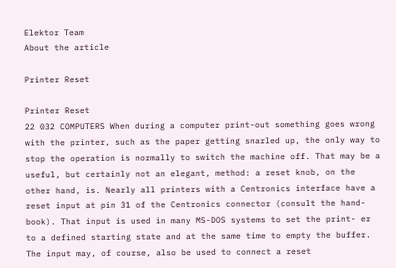Elektor Team
About the article

Printer Reset

Printer Reset
22 032 COMPUTERS When during a computer print-out something goes wrong with the printer, such as the paper getting snarled up, the only way to stop the operation is normally to switch the machine off. That may be a useful, but certainly not an elegant, method: a reset knob, on the other hand, is. Nearly all printers with a Centronics interface have a reset input at pin 31 of the Centronics connector (consult the hand- book). That input is used in many MS-DOS systems to set the print- er to a defined starting state and at the same time to empty the buffer. The input may, of course, also be used to connect a reset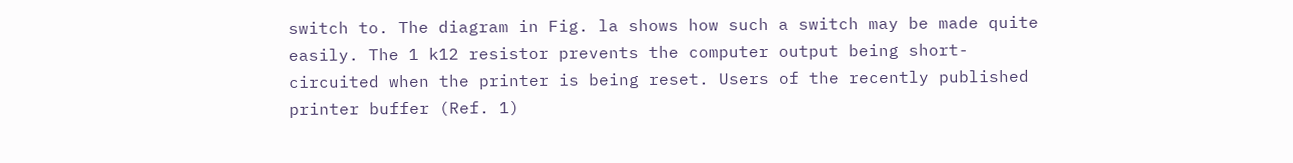switch to. The diagram in Fig. la shows how such a switch may be made quite easily. The 1 k12 resistor prevents the computer output being short-circuited when the printer is being reset. Users of the recently published printer buffer (Ref. 1)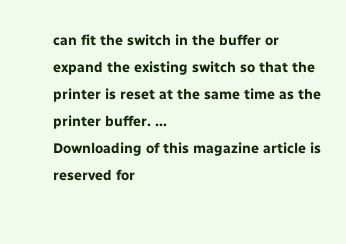can fit the switch in the buffer or expand the existing switch so that the printer is reset at the same time as the printer buffer. ...
Downloading of this magazine article is reserved for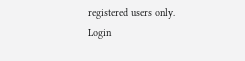registered users only.
Login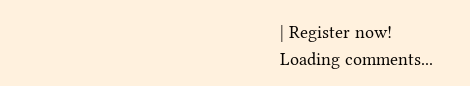| Register now!
Loading comments...